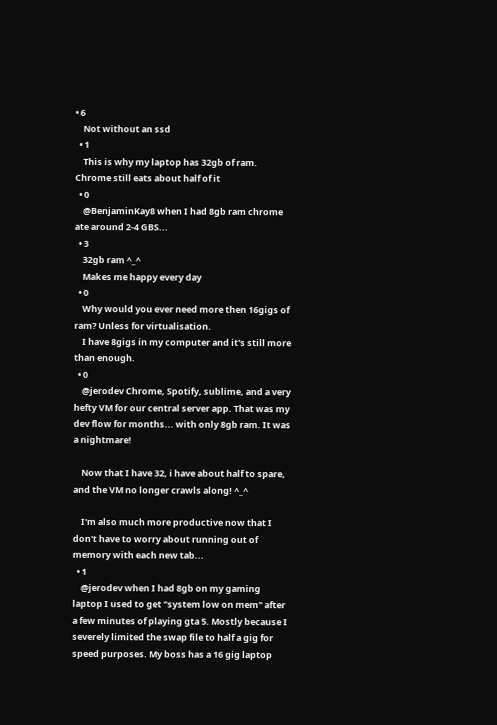• 6
    Not without an ssd
  • 1
    This is why my laptop has 32gb of ram. Chrome still eats about half of it
  • 0
    @BenjaminKay8 when I had 8gb ram chrome ate around 2-4 GBS...
  • 3
    32gb ram ^_^
    Makes me happy every day
  • 0
    Why would you ever need more then 16gigs of ram? Unless for virtualisation.
    I have 8gigs in my computer and it's still more than enough.
  • 0
    @jerodev Chrome, Spotify, sublime, and a very hefty VM for our central server app. That was my dev flow for months... with only 8gb ram. It was a nightmare!

    Now that I have 32, i have about half to spare, and the VM no longer crawls along! ^_^

    I'm also much more productive now that I don't have to worry about running out of memory with each new tab...
  • 1
    @jerodev when I had 8gb on my gaming laptop I used to get "system low on mem" after a few minutes of playing gta 5. Mostly because I severely limited the swap file to half a gig for speed purposes. My boss has a 16 gig laptop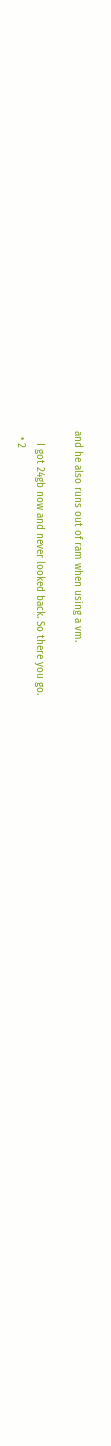and he also runs out of ram when using a vm.

    I got 24gb now and never looked back. So there you go.
  • 2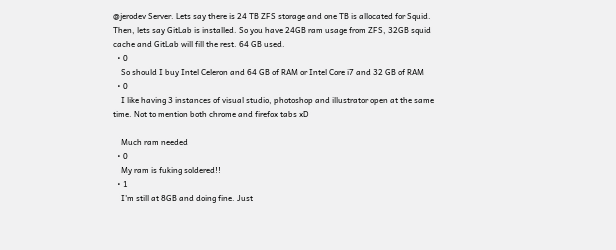@jerodev Server. Lets say there is 24 TB ZFS storage and one TB is allocated for Squid. Then, lets say GitLab is installed. So you have 24GB ram usage from ZFS, 32GB squid cache and GitLab will fill the rest. 64 GB used.
  • 0
    So should I buy Intel Celeron and 64 GB of RAM or Intel Core i7 and 32 GB of RAM
  • 0
    I like having 3 instances of visual studio, photoshop and illustrator open at the same time. Not to mention both chrome and firefox tabs xD

    Much ram needed
  • 0
    My ram is fuking soldered!!
  • 1
    I'm still at 8GB and doing fine. Just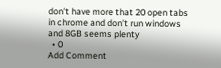don't have more that 20 open tabs in chrome and don't run windows and 8GB seems plenty
  • 0
Add Comment